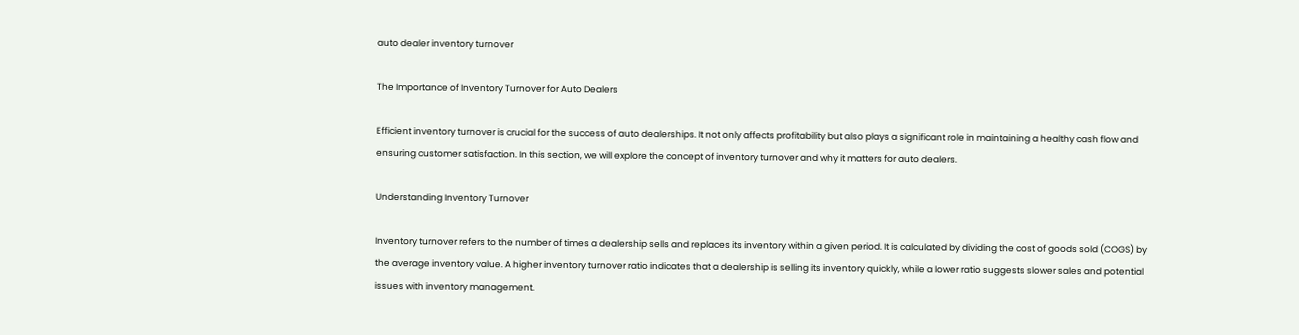auto dealer inventory turnover

The Importance of Inventory Turnover for Auto Dealers

Efficient inventory turnover is crucial for the success of auto dealerships. It not only affects profitability but also plays a significant role in maintaining a healthy cash flow and ensuring customer satisfaction. In this section, we will explore the concept of inventory turnover and why it matters for auto dealers.

Understanding Inventory Turnover

Inventory turnover refers to the number of times a dealership sells and replaces its inventory within a given period. It is calculated by dividing the cost of goods sold (COGS) by the average inventory value. A higher inventory turnover ratio indicates that a dealership is selling its inventory quickly, while a lower ratio suggests slower sales and potential issues with inventory management.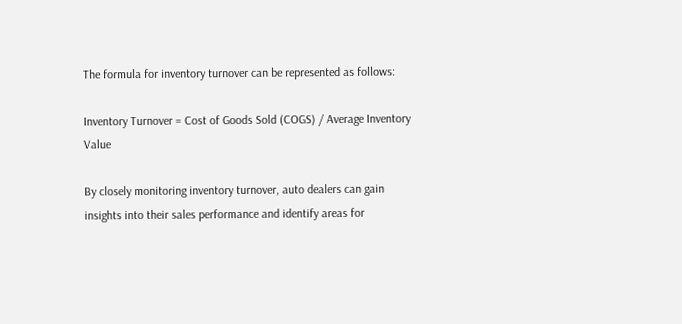The formula for inventory turnover can be represented as follows:

Inventory Turnover = Cost of Goods Sold (COGS) / Average Inventory Value

By closely monitoring inventory turnover, auto dealers can gain insights into their sales performance and identify areas for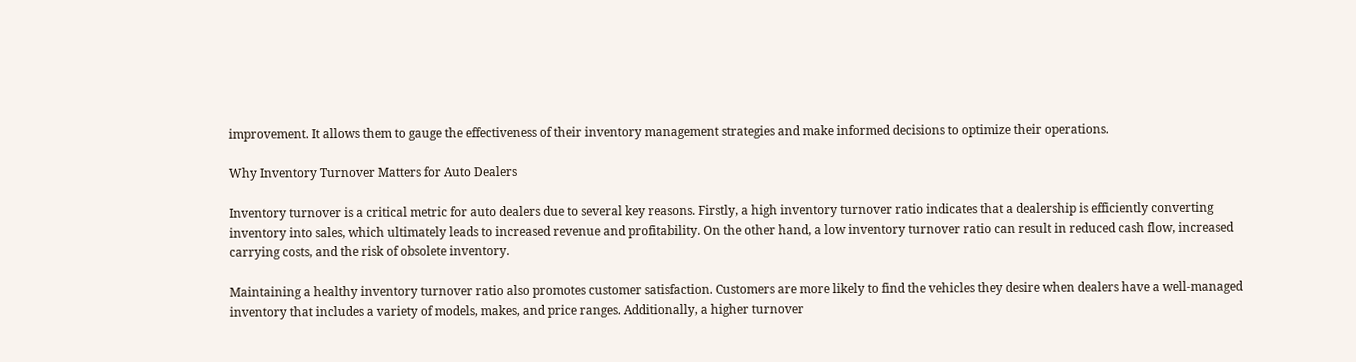improvement. It allows them to gauge the effectiveness of their inventory management strategies and make informed decisions to optimize their operations.

Why Inventory Turnover Matters for Auto Dealers

Inventory turnover is a critical metric for auto dealers due to several key reasons. Firstly, a high inventory turnover ratio indicates that a dealership is efficiently converting inventory into sales, which ultimately leads to increased revenue and profitability. On the other hand, a low inventory turnover ratio can result in reduced cash flow, increased carrying costs, and the risk of obsolete inventory.

Maintaining a healthy inventory turnover ratio also promotes customer satisfaction. Customers are more likely to find the vehicles they desire when dealers have a well-managed inventory that includes a variety of models, makes, and price ranges. Additionally, a higher turnover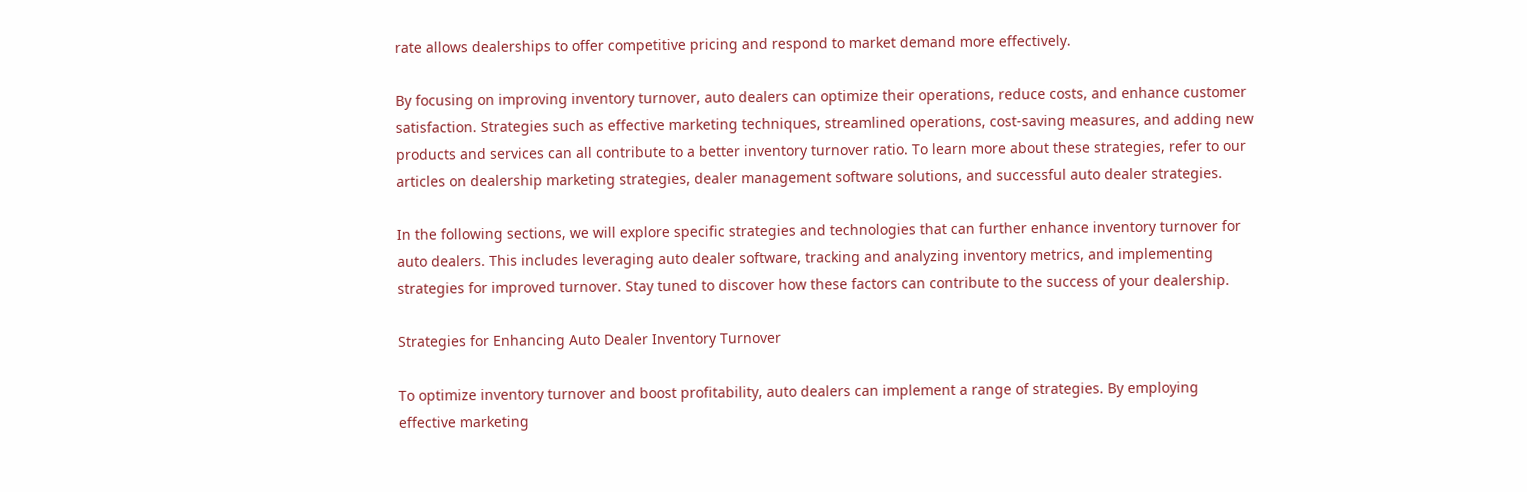rate allows dealerships to offer competitive pricing and respond to market demand more effectively.

By focusing on improving inventory turnover, auto dealers can optimize their operations, reduce costs, and enhance customer satisfaction. Strategies such as effective marketing techniques, streamlined operations, cost-saving measures, and adding new products and services can all contribute to a better inventory turnover ratio. To learn more about these strategies, refer to our articles on dealership marketing strategies, dealer management software solutions, and successful auto dealer strategies.

In the following sections, we will explore specific strategies and technologies that can further enhance inventory turnover for auto dealers. This includes leveraging auto dealer software, tracking and analyzing inventory metrics, and implementing strategies for improved turnover. Stay tuned to discover how these factors can contribute to the success of your dealership.

Strategies for Enhancing Auto Dealer Inventory Turnover

To optimize inventory turnover and boost profitability, auto dealers can implement a range of strategies. By employing effective marketing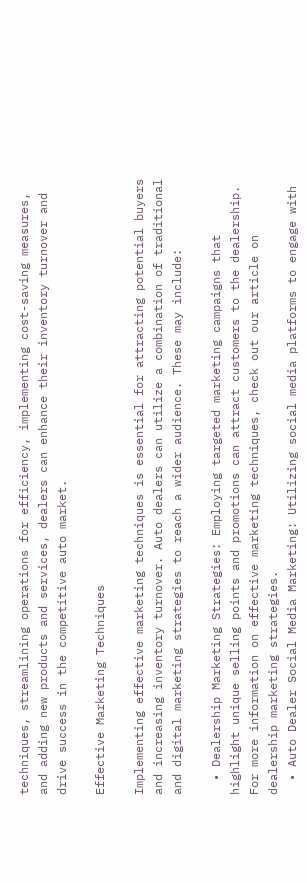techniques, streamlining operations for efficiency, implementing cost-saving measures, and adding new products and services, dealers can enhance their inventory turnover and drive success in the competitive auto market.

Effective Marketing Techniques

Implementing effective marketing techniques is essential for attracting potential buyers and increasing inventory turnover. Auto dealers can utilize a combination of traditional and digital marketing strategies to reach a wider audience. These may include:

  • Dealership Marketing Strategies: Employing targeted marketing campaigns that highlight unique selling points and promotions can attract customers to the dealership. For more information on effective marketing techniques, check out our article on dealership marketing strategies.
  • Auto Dealer Social Media Marketing: Utilizing social media platforms to engage with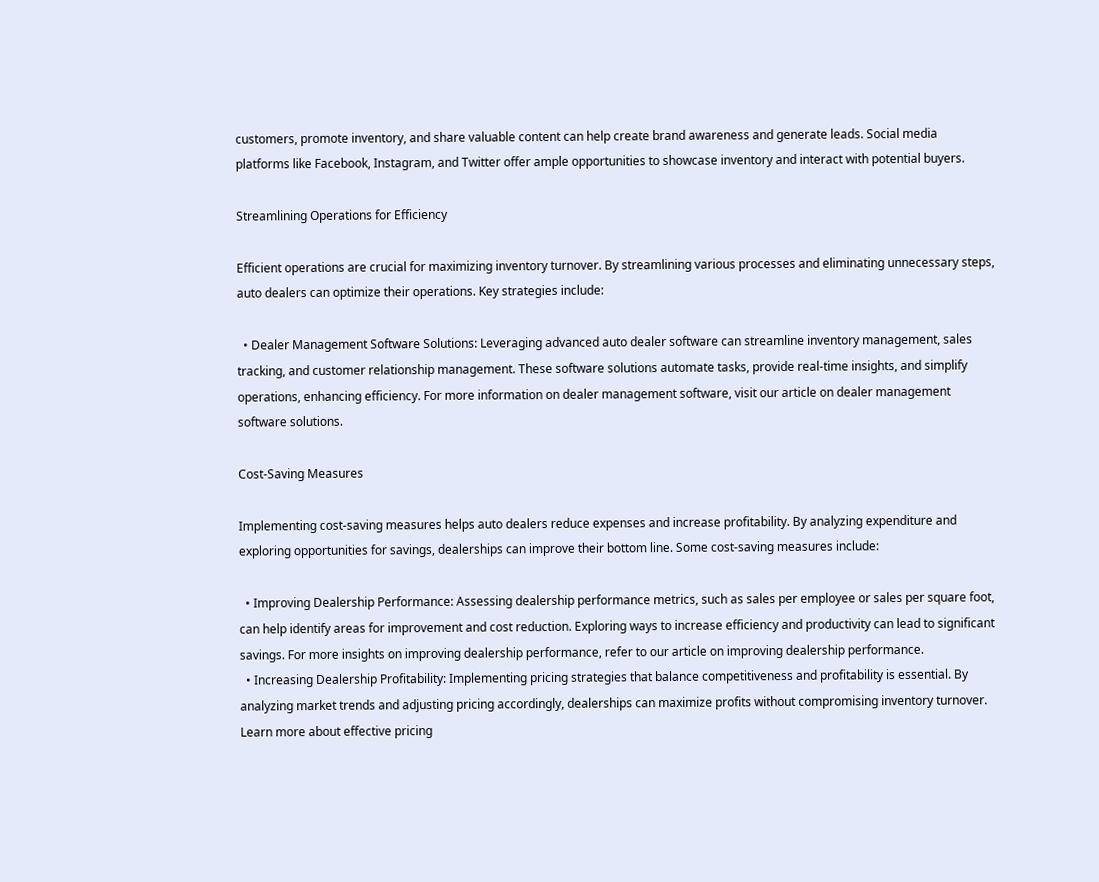customers, promote inventory, and share valuable content can help create brand awareness and generate leads. Social media platforms like Facebook, Instagram, and Twitter offer ample opportunities to showcase inventory and interact with potential buyers.

Streamlining Operations for Efficiency

Efficient operations are crucial for maximizing inventory turnover. By streamlining various processes and eliminating unnecessary steps, auto dealers can optimize their operations. Key strategies include:

  • Dealer Management Software Solutions: Leveraging advanced auto dealer software can streamline inventory management, sales tracking, and customer relationship management. These software solutions automate tasks, provide real-time insights, and simplify operations, enhancing efficiency. For more information on dealer management software, visit our article on dealer management software solutions.

Cost-Saving Measures

Implementing cost-saving measures helps auto dealers reduce expenses and increase profitability. By analyzing expenditure and exploring opportunities for savings, dealerships can improve their bottom line. Some cost-saving measures include:

  • Improving Dealership Performance: Assessing dealership performance metrics, such as sales per employee or sales per square foot, can help identify areas for improvement and cost reduction. Exploring ways to increase efficiency and productivity can lead to significant savings. For more insights on improving dealership performance, refer to our article on improving dealership performance.
  • Increasing Dealership Profitability: Implementing pricing strategies that balance competitiveness and profitability is essential. By analyzing market trends and adjusting pricing accordingly, dealerships can maximize profits without compromising inventory turnover. Learn more about effective pricing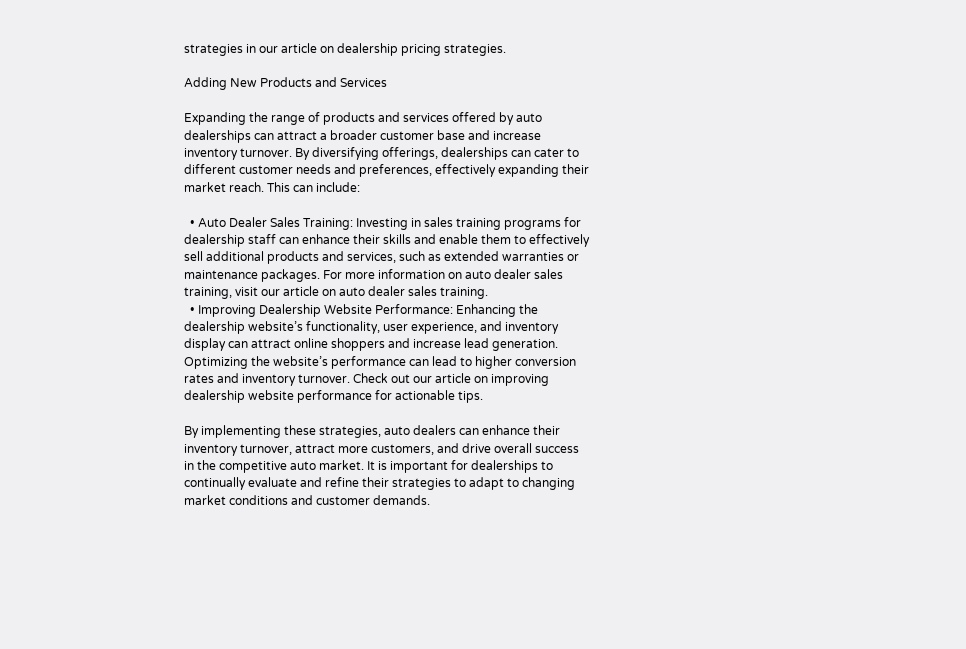strategies in our article on dealership pricing strategies.

Adding New Products and Services

Expanding the range of products and services offered by auto dealerships can attract a broader customer base and increase inventory turnover. By diversifying offerings, dealerships can cater to different customer needs and preferences, effectively expanding their market reach. This can include:

  • Auto Dealer Sales Training: Investing in sales training programs for dealership staff can enhance their skills and enable them to effectively sell additional products and services, such as extended warranties or maintenance packages. For more information on auto dealer sales training, visit our article on auto dealer sales training.
  • Improving Dealership Website Performance: Enhancing the dealership website’s functionality, user experience, and inventory display can attract online shoppers and increase lead generation. Optimizing the website’s performance can lead to higher conversion rates and inventory turnover. Check out our article on improving dealership website performance for actionable tips.

By implementing these strategies, auto dealers can enhance their inventory turnover, attract more customers, and drive overall success in the competitive auto market. It is important for dealerships to continually evaluate and refine their strategies to adapt to changing market conditions and customer demands.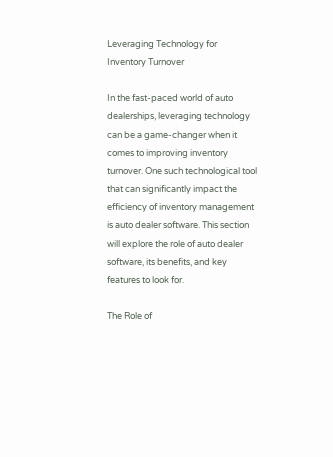Leveraging Technology for Inventory Turnover

In the fast-paced world of auto dealerships, leveraging technology can be a game-changer when it comes to improving inventory turnover. One such technological tool that can significantly impact the efficiency of inventory management is auto dealer software. This section will explore the role of auto dealer software, its benefits, and key features to look for.

The Role of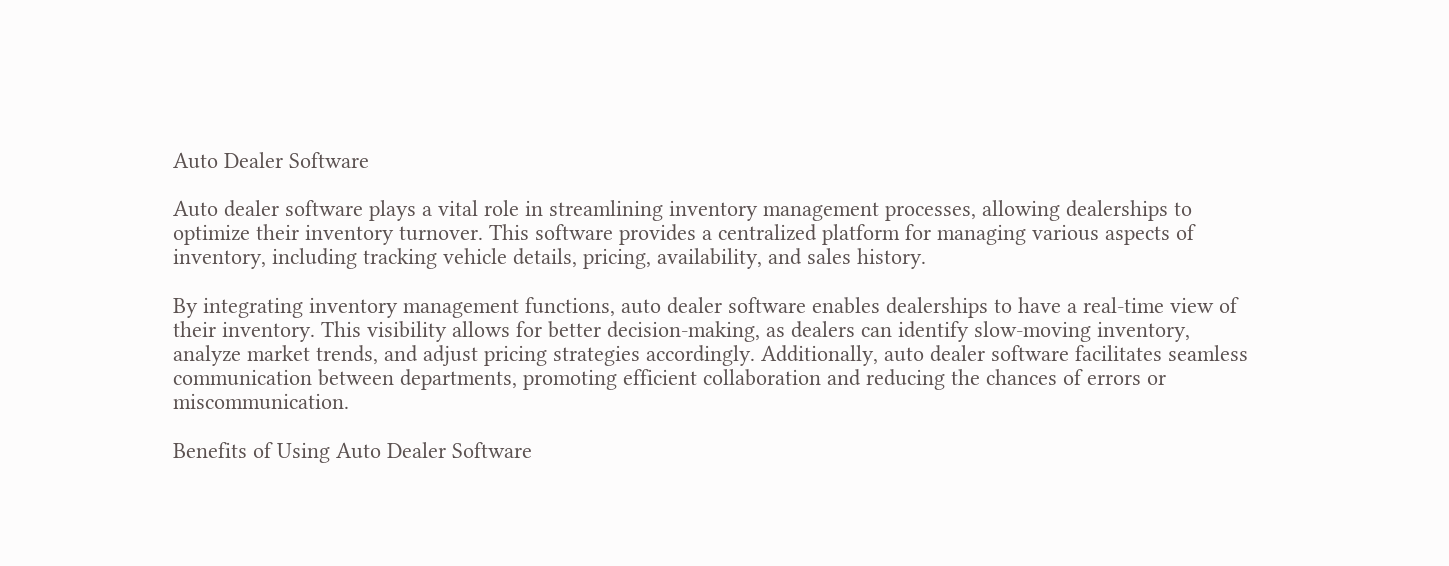Auto Dealer Software

Auto dealer software plays a vital role in streamlining inventory management processes, allowing dealerships to optimize their inventory turnover. This software provides a centralized platform for managing various aspects of inventory, including tracking vehicle details, pricing, availability, and sales history.

By integrating inventory management functions, auto dealer software enables dealerships to have a real-time view of their inventory. This visibility allows for better decision-making, as dealers can identify slow-moving inventory, analyze market trends, and adjust pricing strategies accordingly. Additionally, auto dealer software facilitates seamless communication between departments, promoting efficient collaboration and reducing the chances of errors or miscommunication.

Benefits of Using Auto Dealer Software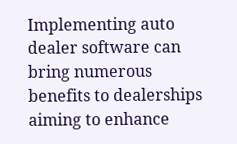Implementing auto dealer software can bring numerous benefits to dealerships aiming to enhance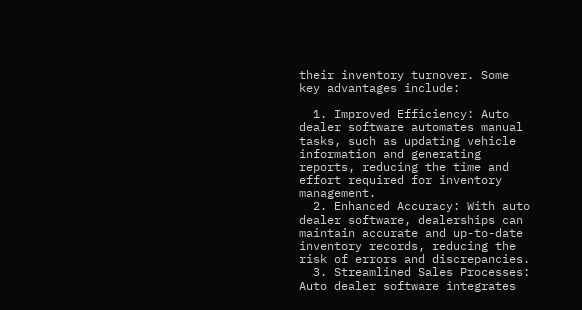their inventory turnover. Some key advantages include:

  1. Improved Efficiency: Auto dealer software automates manual tasks, such as updating vehicle information and generating reports, reducing the time and effort required for inventory management.
  2. Enhanced Accuracy: With auto dealer software, dealerships can maintain accurate and up-to-date inventory records, reducing the risk of errors and discrepancies.
  3. Streamlined Sales Processes: Auto dealer software integrates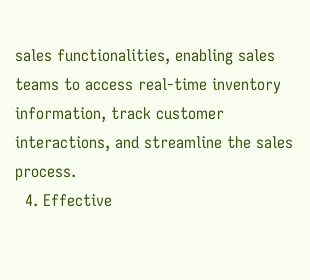sales functionalities, enabling sales teams to access real-time inventory information, track customer interactions, and streamline the sales process.
  4. Effective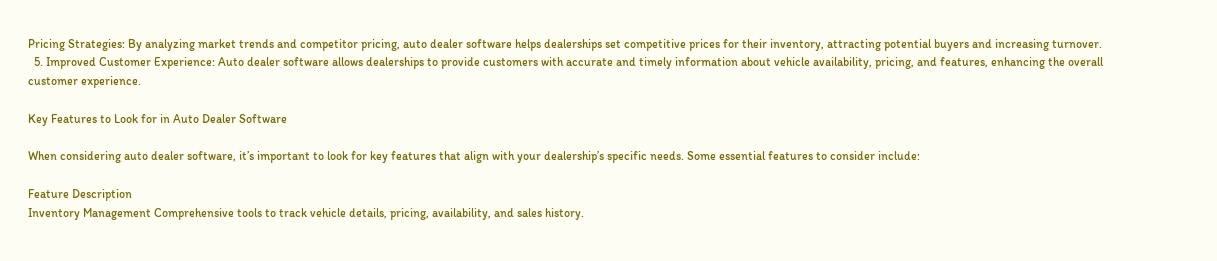Pricing Strategies: By analyzing market trends and competitor pricing, auto dealer software helps dealerships set competitive prices for their inventory, attracting potential buyers and increasing turnover.
  5. Improved Customer Experience: Auto dealer software allows dealerships to provide customers with accurate and timely information about vehicle availability, pricing, and features, enhancing the overall customer experience.

Key Features to Look for in Auto Dealer Software

When considering auto dealer software, it’s important to look for key features that align with your dealership’s specific needs. Some essential features to consider include:

Feature Description
Inventory Management Comprehensive tools to track vehicle details, pricing, availability, and sales history.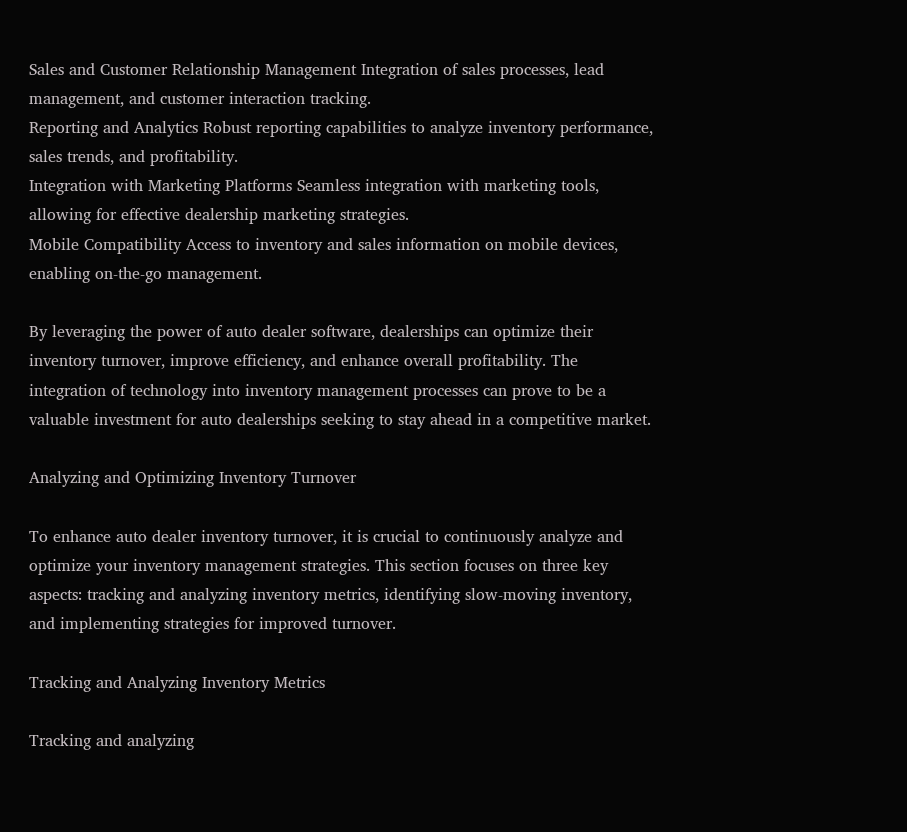Sales and Customer Relationship Management Integration of sales processes, lead management, and customer interaction tracking.
Reporting and Analytics Robust reporting capabilities to analyze inventory performance, sales trends, and profitability.
Integration with Marketing Platforms Seamless integration with marketing tools, allowing for effective dealership marketing strategies.
Mobile Compatibility Access to inventory and sales information on mobile devices, enabling on-the-go management.

By leveraging the power of auto dealer software, dealerships can optimize their inventory turnover, improve efficiency, and enhance overall profitability. The integration of technology into inventory management processes can prove to be a valuable investment for auto dealerships seeking to stay ahead in a competitive market.

Analyzing and Optimizing Inventory Turnover

To enhance auto dealer inventory turnover, it is crucial to continuously analyze and optimize your inventory management strategies. This section focuses on three key aspects: tracking and analyzing inventory metrics, identifying slow-moving inventory, and implementing strategies for improved turnover.

Tracking and Analyzing Inventory Metrics

Tracking and analyzing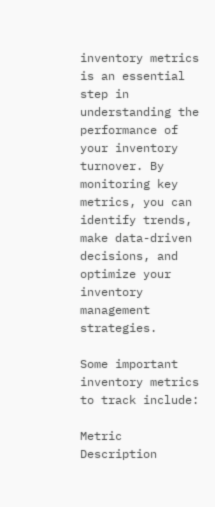inventory metrics is an essential step in understanding the performance of your inventory turnover. By monitoring key metrics, you can identify trends, make data-driven decisions, and optimize your inventory management strategies.

Some important inventory metrics to track include:

Metric Description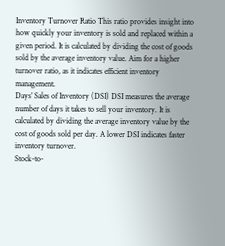Inventory Turnover Ratio This ratio provides insight into how quickly your inventory is sold and replaced within a given period. It is calculated by dividing the cost of goods sold by the average inventory value. Aim for a higher turnover ratio, as it indicates efficient inventory management.
Days’ Sales of Inventory (DSI) DSI measures the average number of days it takes to sell your inventory. It is calculated by dividing the average inventory value by the cost of goods sold per day. A lower DSI indicates faster inventory turnover.
Stock-to-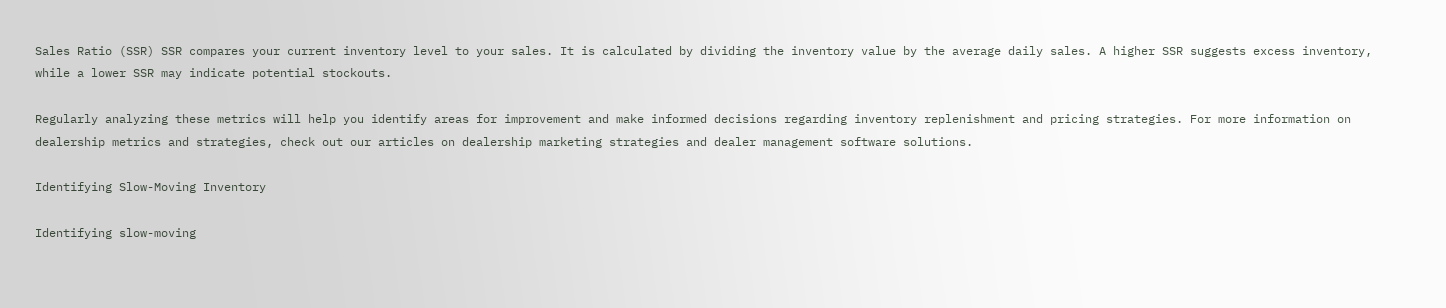Sales Ratio (SSR) SSR compares your current inventory level to your sales. It is calculated by dividing the inventory value by the average daily sales. A higher SSR suggests excess inventory, while a lower SSR may indicate potential stockouts.

Regularly analyzing these metrics will help you identify areas for improvement and make informed decisions regarding inventory replenishment and pricing strategies. For more information on dealership metrics and strategies, check out our articles on dealership marketing strategies and dealer management software solutions.

Identifying Slow-Moving Inventory

Identifying slow-moving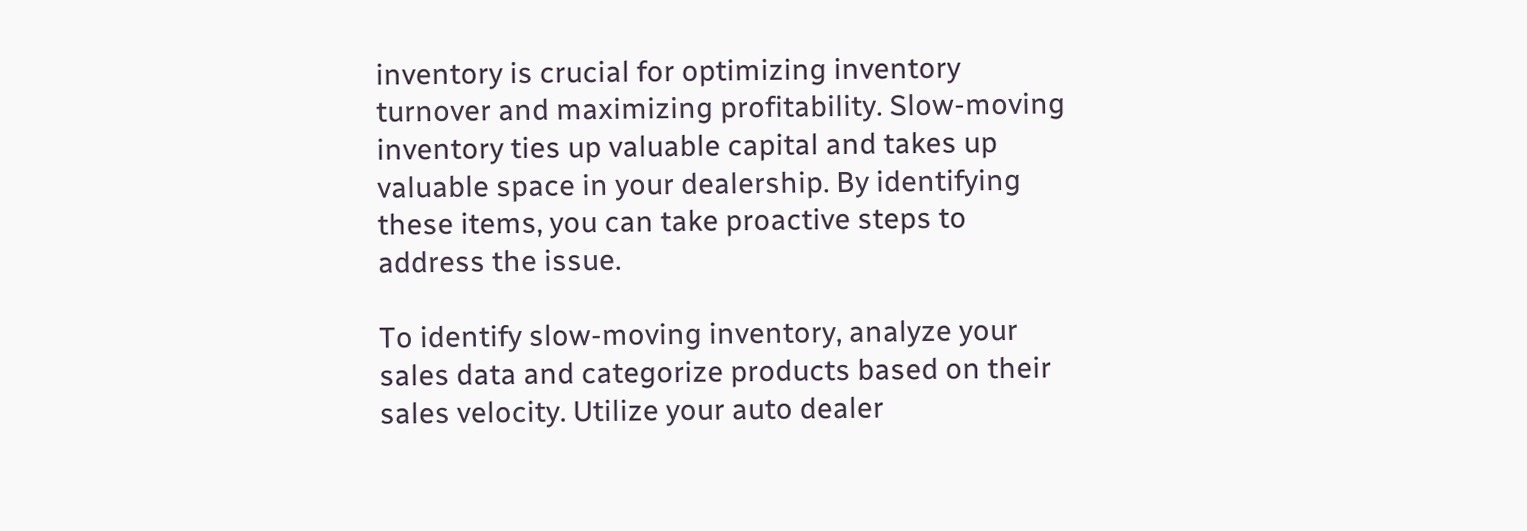inventory is crucial for optimizing inventory turnover and maximizing profitability. Slow-moving inventory ties up valuable capital and takes up valuable space in your dealership. By identifying these items, you can take proactive steps to address the issue.

To identify slow-moving inventory, analyze your sales data and categorize products based on their sales velocity. Utilize your auto dealer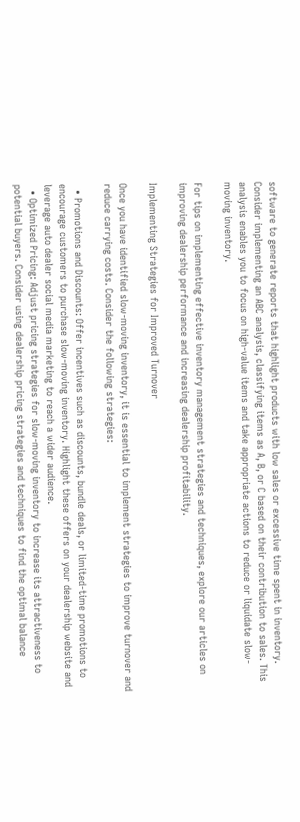software to generate reports that highlight products with low sales or excessive time spent in inventory. Consider implementing an ABC analysis, classifying items as A, B, or C based on their contribution to sales. This analysis enables you to focus on high-value items and take appropriate actions to reduce or liquidate slow-moving inventory.

For tips on implementing effective inventory management strategies and techniques, explore our articles on improving dealership performance and increasing dealership profitability.

Implementing Strategies for Improved Turnover

Once you have identified slow-moving inventory, it is essential to implement strategies to improve turnover and reduce carrying costs. Consider the following strategies:

  • Promotions and Discounts: Offer incentives such as discounts, bundle deals, or limited-time promotions to encourage customers to purchase slow-moving inventory. Highlight these offers on your dealership website and leverage auto dealer social media marketing to reach a wider audience.
  • Optimized Pricing: Adjust pricing strategies for slow-moving inventory to increase its attractiveness to potential buyers. Consider using dealership pricing strategies and techniques to find the optimal balance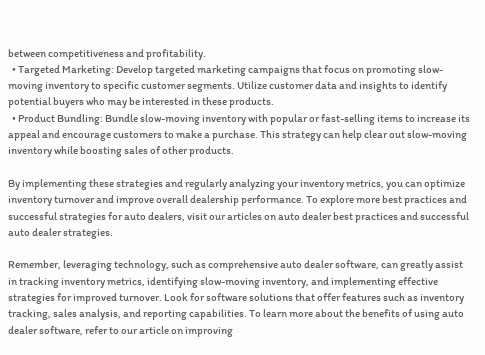between competitiveness and profitability.
  • Targeted Marketing: Develop targeted marketing campaigns that focus on promoting slow-moving inventory to specific customer segments. Utilize customer data and insights to identify potential buyers who may be interested in these products.
  • Product Bundling: Bundle slow-moving inventory with popular or fast-selling items to increase its appeal and encourage customers to make a purchase. This strategy can help clear out slow-moving inventory while boosting sales of other products.

By implementing these strategies and regularly analyzing your inventory metrics, you can optimize inventory turnover and improve overall dealership performance. To explore more best practices and successful strategies for auto dealers, visit our articles on auto dealer best practices and successful auto dealer strategies.

Remember, leveraging technology, such as comprehensive auto dealer software, can greatly assist in tracking inventory metrics, identifying slow-moving inventory, and implementing effective strategies for improved turnover. Look for software solutions that offer features such as inventory tracking, sales analysis, and reporting capabilities. To learn more about the benefits of using auto dealer software, refer to our article on improving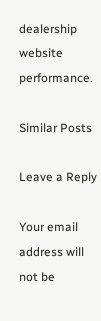dealership website performance.

Similar Posts

Leave a Reply

Your email address will not be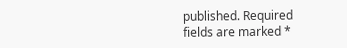published. Required fields are marked *